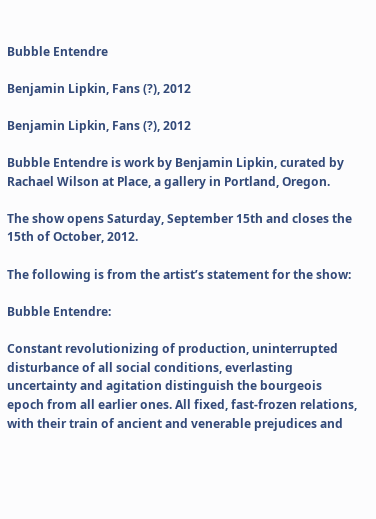Bubble Entendre

Benjamin Lipkin, Fans (?), 2012

Benjamin Lipkin, Fans (?), 2012

Bubble Entendre is work by Benjamin Lipkin, curated by Rachael Wilson at Place, a gallery in Portland, Oregon.

The show opens Saturday, September 15th and closes the 15th of October, 2012.

The following is from the artist’s statement for the show:

Bubble Entendre:

Constant revolutionizing of production, uninterrupted disturbance of all social conditions, everlasting uncertainty and agitation distinguish the bourgeois epoch from all earlier ones. All fixed, fast-frozen relations, with their train of ancient and venerable prejudices and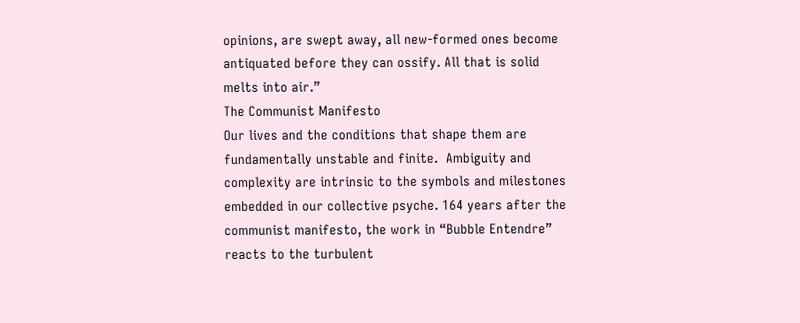opinions, are swept away, all new-formed ones become antiquated before they can ossify. All that is solid melts into air.”
The Communist Manifesto
Our lives and the conditions that shape them are fundamentally unstable and finite.  Ambiguity and complexity are intrinsic to the symbols and milestones embedded in our collective psyche. 164 years after the communist manifesto, the work in “Bubble Entendre” reacts to the turbulent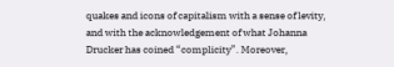quakes and icons of capitalism with a sense of levity, and with the acknowledgement of what Johanna Drucker has coined “complicity”. Moreover,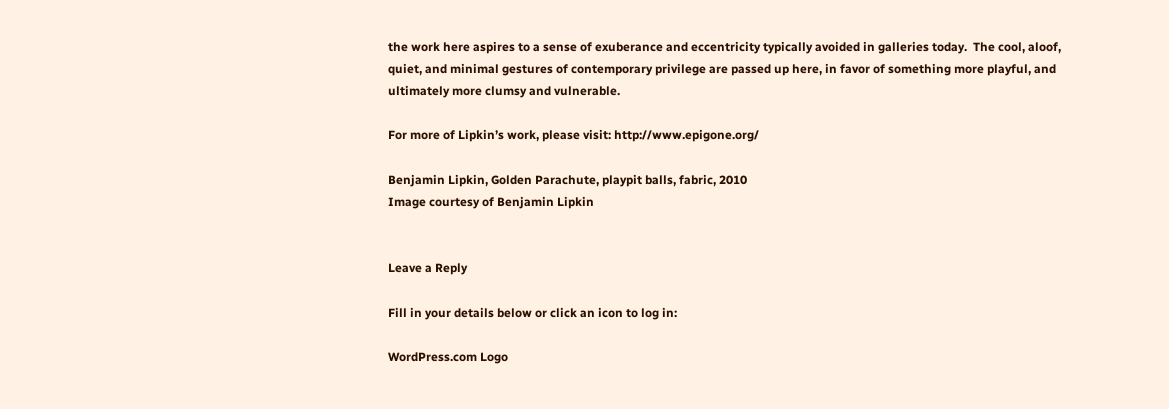the work here aspires to a sense of exuberance and eccentricity typically avoided in galleries today.  The cool, aloof, quiet, and minimal gestures of contemporary privilege are passed up here, in favor of something more playful, and ultimately more clumsy and vulnerable.

For more of Lipkin’s work, please visit: http://www.epigone.org/

Benjamin Lipkin, Golden Parachute, playpit balls, fabric, 2010
Image courtesy of Benjamin Lipkin


Leave a Reply

Fill in your details below or click an icon to log in:

WordPress.com Logo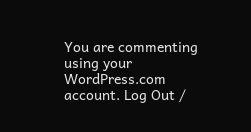You are commenting using your WordPress.com account. Log Out /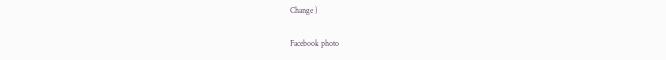Change )

Facebook photo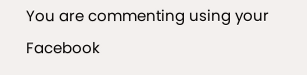You are commenting using your Facebook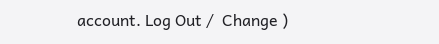account. Log Out /  Change )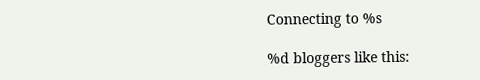Connecting to %s

%d bloggers like this: